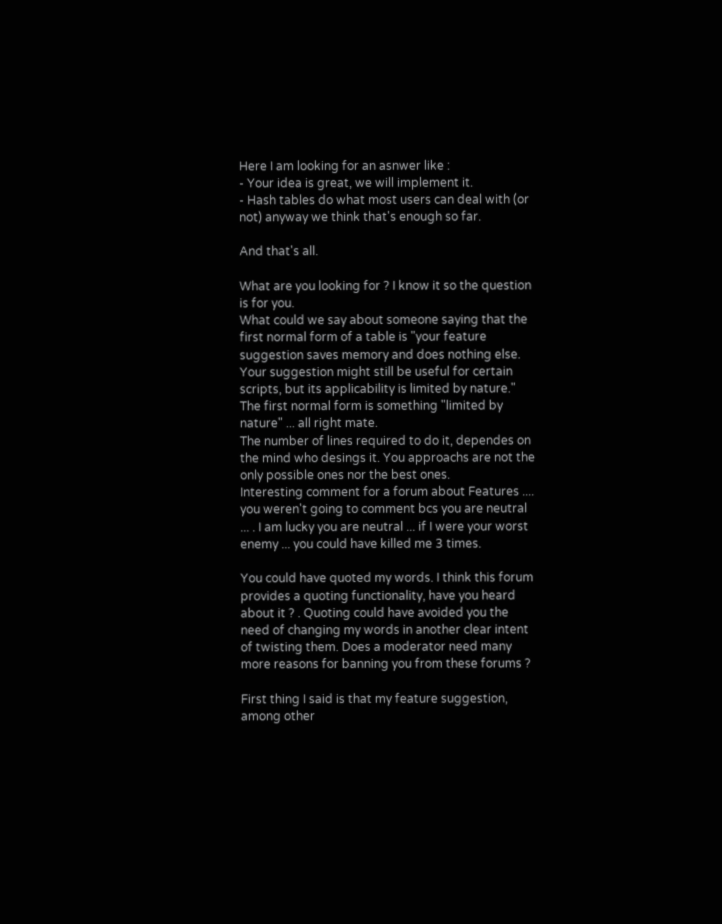Here I am looking for an asnwer like :
- Your idea is great, we will implement it.
- Hash tables do what most users can deal with (or not) anyway we think that's enough so far.

And that's all.

What are you looking for ? I know it so the question is for you.
What could we say about someone saying that the first normal form of a table is "your feature suggestion saves memory and does nothing else. Your suggestion might still be useful for certain scripts, but its applicability is limited by nature."
The first normal form is something "limited by nature" ... all right mate.
The number of lines required to do it, dependes on the mind who desings it. You approachs are not the only possible ones nor the best ones.
Interesting comment for a forum about Features .... you weren't going to comment bcs you are neutral ... . I am lucky you are neutral ... if I were your worst enemy ... you could have killed me 3 times.

You could have quoted my words. I think this forum provides a quoting functionality, have you heard about it ? . Quoting could have avoided you the need of changing my words in another clear intent of twisting them. Does a moderator need many more reasons for banning you from these forums ?

First thing I said is that my feature suggestion, among other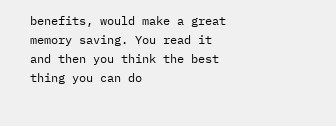benefits, would make a great memory saving. You read it and then you think the best thing you can do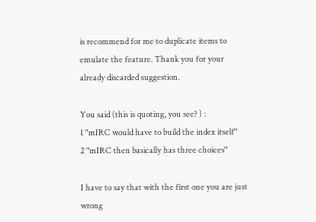is recommend for me to duplicate items to emulate the feature. Thank you for your already discarded suggestion.

You said (this is quoting, you see? ) :
1 "mIRC would have to build the index itself"
2 "mIRC then basically has three choices"

I have to say that with the first one you are just wrong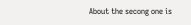About the secong one is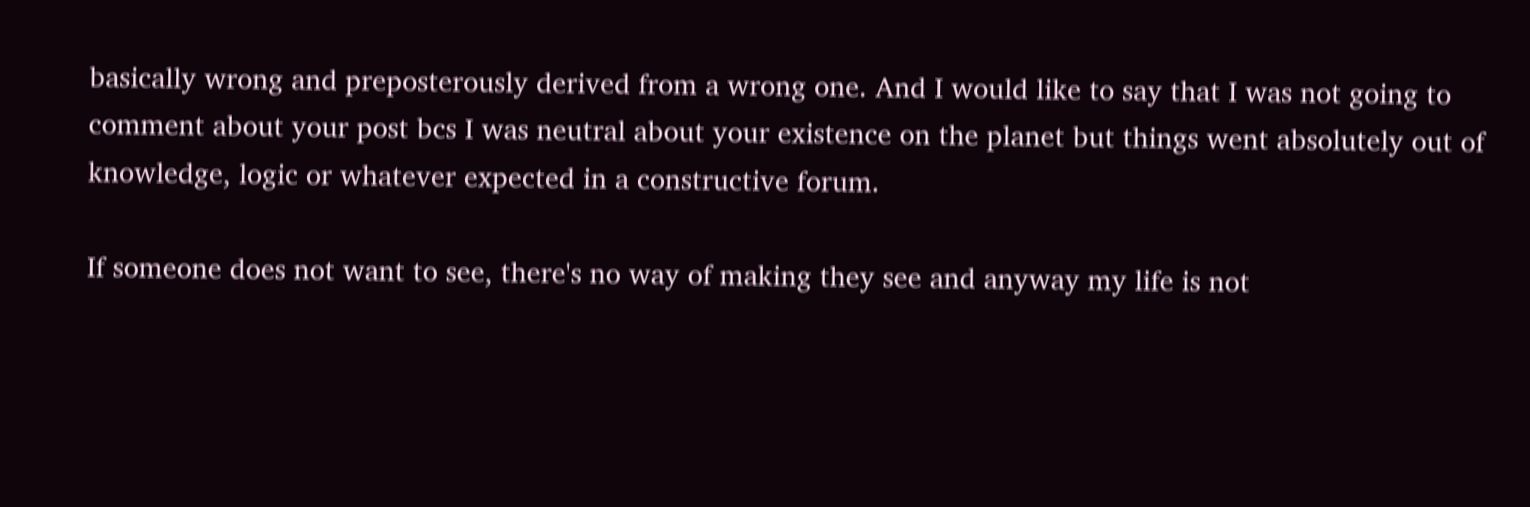basically wrong and preposterously derived from a wrong one. And I would like to say that I was not going to comment about your post bcs I was neutral about your existence on the planet but things went absolutely out of knowledge, logic or whatever expected in a constructive forum.

If someone does not want to see, there's no way of making they see and anyway my life is not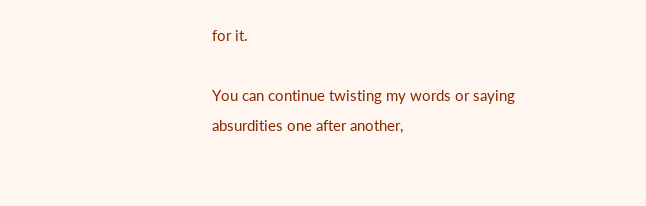for it.

You can continue twisting my words or saying absurdities one after another,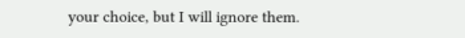your choice, but I will ignore them.